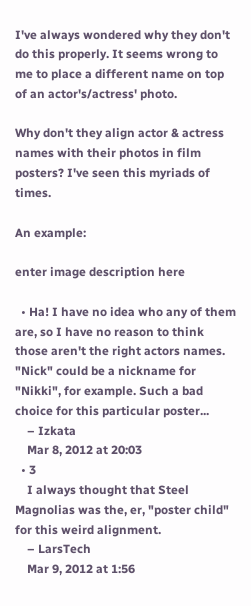I've always wondered why they don't do this properly. It seems wrong to me to place a different name on top of an actor's/actress' photo.

Why don't they align actor & actress names with their photos in film posters? I've seen this myriads of times.

An example:

enter image description here

  • Ha! I have no idea who any of them are, so I have no reason to think those aren't the right actors names. "Nick" could be a nickname for "Nikki", for example. Such a bad choice for this particular poster...
    – Izkata
    Mar 8, 2012 at 20:03
  • 3
    I always thought that Steel Magnolias was the, er, "poster child" for this weird alignment.
    – LarsTech
    Mar 9, 2012 at 1:56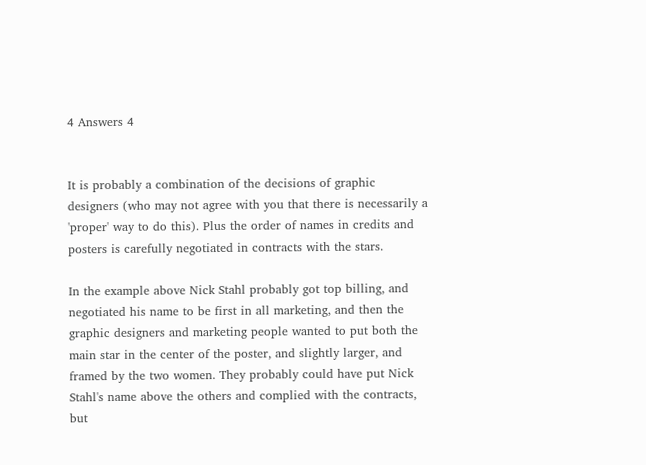4 Answers 4


It is probably a combination of the decisions of graphic designers (who may not agree with you that there is necessarily a 'proper' way to do this). Plus the order of names in credits and posters is carefully negotiated in contracts with the stars.

In the example above Nick Stahl probably got top billing, and negotiated his name to be first in all marketing, and then the graphic designers and marketing people wanted to put both the main star in the center of the poster, and slightly larger, and framed by the two women. They probably could have put Nick Stahl's name above the others and complied with the contracts, but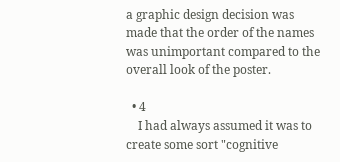a graphic design decision was made that the order of the names was unimportant compared to the overall look of the poster.

  • 4
    I had always assumed it was to create some sort "cognitive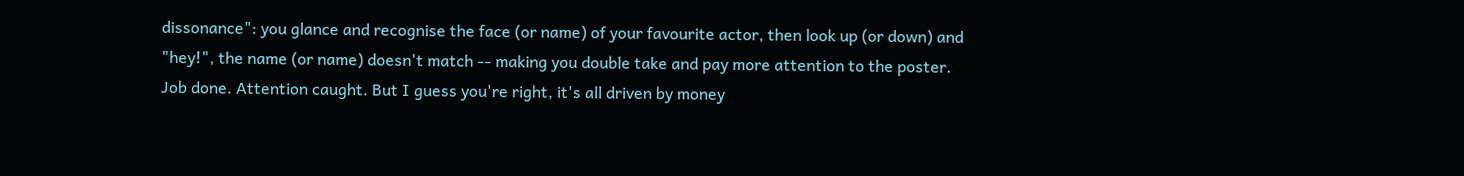dissonance": you glance and recognise the face (or name) of your favourite actor, then look up (or down) and "hey!", the name (or name) doesn't match -- making you double take and pay more attention to the poster. Job done. Attention caught. But I guess you're right, it's all driven by money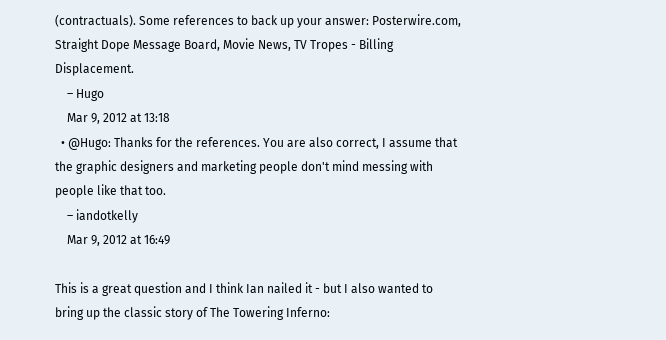(contractuals). Some references to back up your answer: Posterwire.com, Straight Dope Message Board, Movie News, TV Tropes - Billing Displacement.
    – Hugo
    Mar 9, 2012 at 13:18
  • @Hugo: Thanks for the references. You are also correct, I assume that the graphic designers and marketing people don't mind messing with people like that too.
    – iandotkelly
    Mar 9, 2012 at 16:49

This is a great question and I think Ian nailed it - but I also wanted to bring up the classic story of The Towering Inferno: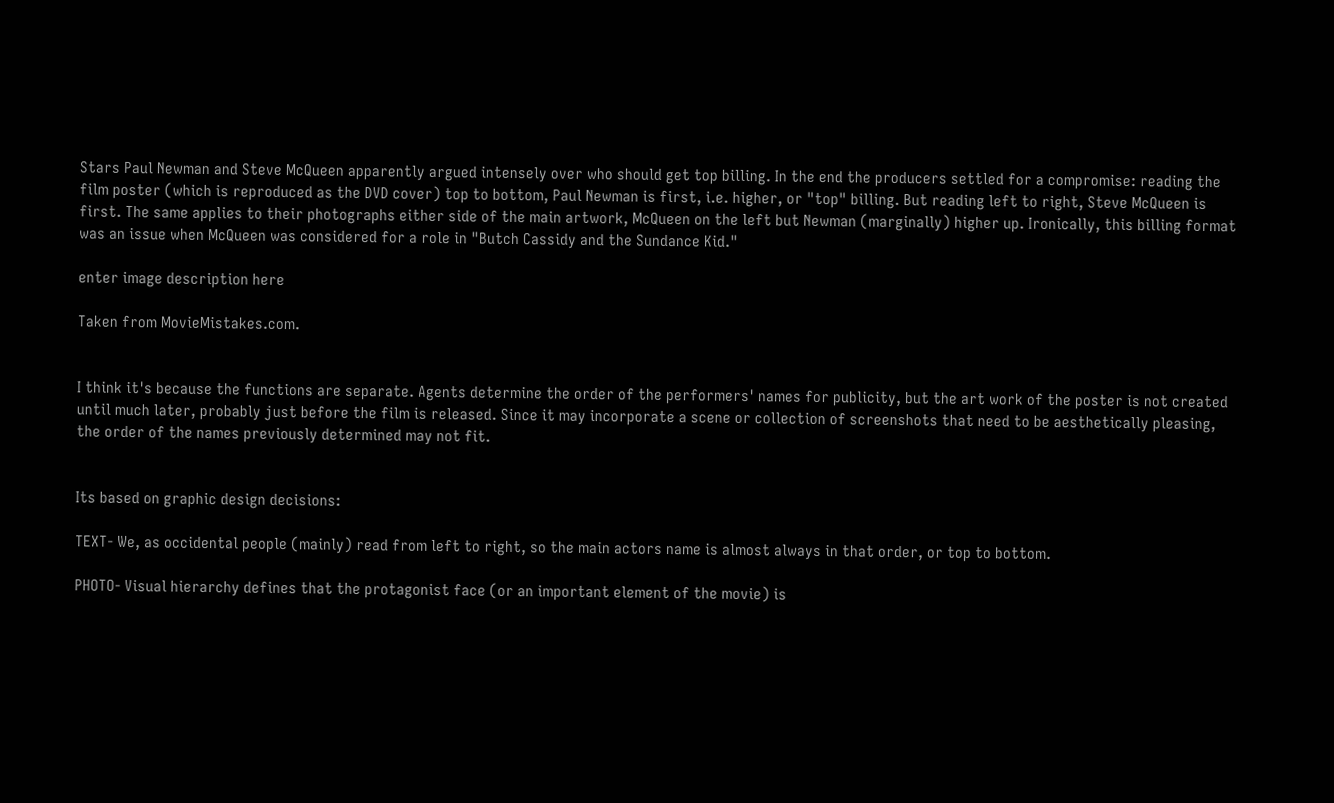Stars Paul Newman and Steve McQueen apparently argued intensely over who should get top billing. In the end the producers settled for a compromise: reading the film poster (which is reproduced as the DVD cover) top to bottom, Paul Newman is first, i.e. higher, or "top" billing. But reading left to right, Steve McQueen is first. The same applies to their photographs either side of the main artwork, McQueen on the left but Newman (marginally) higher up. Ironically, this billing format was an issue when McQueen was considered for a role in "Butch Cassidy and the Sundance Kid."

enter image description here

Taken from MovieMistakes.com.


I think it's because the functions are separate. Agents determine the order of the performers' names for publicity, but the art work of the poster is not created until much later, probably just before the film is released. Since it may incorporate a scene or collection of screenshots that need to be aesthetically pleasing, the order of the names previously determined may not fit.


Its based on graphic design decisions:

TEXT- We, as occidental people (mainly) read from left to right, so the main actors name is almost always in that order, or top to bottom.

PHOTO- Visual hierarchy defines that the protagonist face (or an important element of the movie) is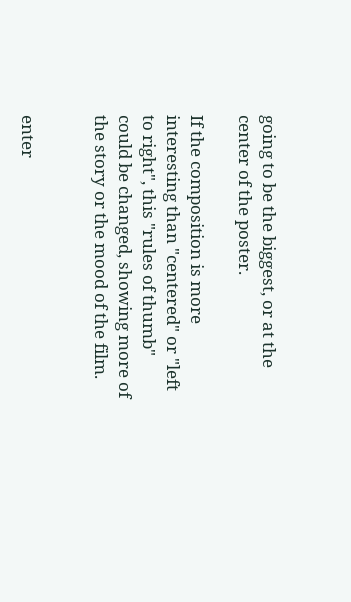going to be the biggest, or at the center of the poster.

If the composition is more interesting than "centered" or "left to right", this "rules of thumb" could be changed, showing more of the story or the mood of the film.


enter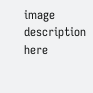image description here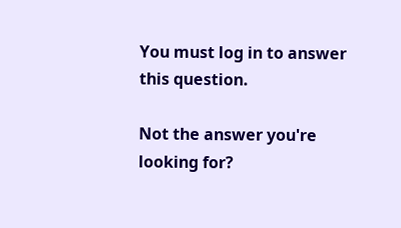You must log in to answer this question.

Not the answer you're looking for?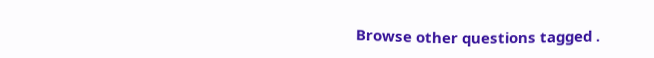Browse other questions tagged .